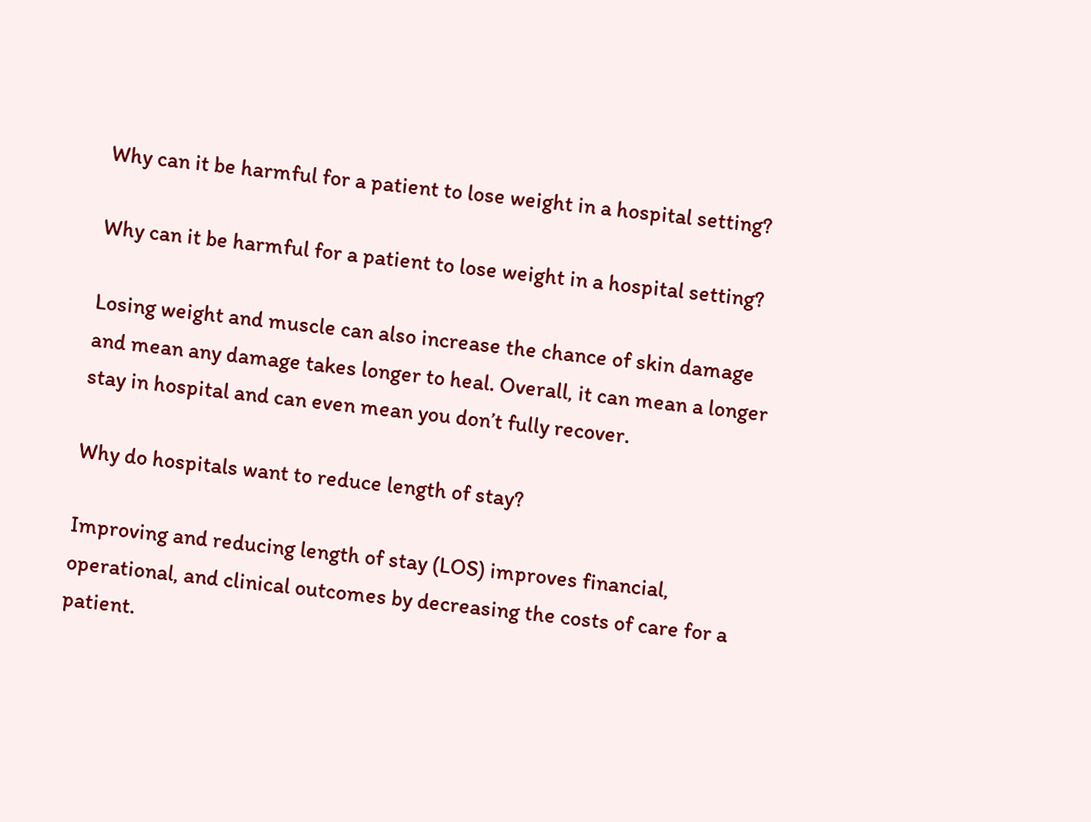Why can it be harmful for a patient to lose weight in a hospital setting?

Why can it be harmful for a patient to lose weight in a hospital setting?

Losing weight and muscle can also increase the chance of skin damage and mean any damage takes longer to heal. Overall, it can mean a longer stay in hospital and can even mean you don’t fully recover.

Why do hospitals want to reduce length of stay?

Improving and reducing length of stay (LOS) improves financial, operational, and clinical outcomes by decreasing the costs of care for a patient.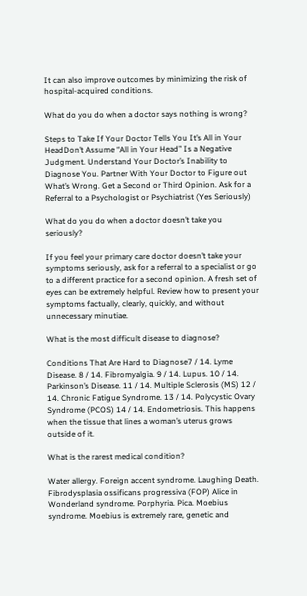It can also improve outcomes by minimizing the risk of hospital-acquired conditions.

What do you do when a doctor says nothing is wrong?

Steps to Take If Your Doctor Tells You It’s All in Your HeadDon’t Assume “All in Your Head” Is a Negative Judgment. Understand Your Doctor’s Inability to Diagnose You. Partner With Your Doctor to Figure out What’s Wrong. Get a Second or Third Opinion. Ask for a Referral to a Psychologist or Psychiatrist (Yes Seriously)

What do you do when a doctor doesn’t take you seriously?

If you feel your primary care doctor doesn’t take your symptoms seriously, ask for a referral to a specialist or go to a different practice for a second opinion. A fresh set of eyes can be extremely helpful. Review how to present your symptoms factually, clearly, quickly, and without unnecessary minutiae.

What is the most difficult disease to diagnose?

Conditions That Are Hard to Diagnose7 / 14. Lyme Disease. 8 / 14. Fibromyalgia. 9 / 14. Lupus. 10 / 14. Parkinson’s Disease. 11 / 14. Multiple Sclerosis (MS) 12 / 14. Chronic Fatigue Syndrome. 13 / 14. Polycystic Ovary Syndrome (PCOS) 14 / 14. Endometriosis. This happens when the tissue that lines a woman’s uterus grows outside of it.

What is the rarest medical condition?

Water allergy. Foreign accent syndrome. Laughing Death. Fibrodysplasia ossificans progressiva (FOP) Alice in Wonderland syndrome. Porphyria. Pica. Moebius syndrome. Moebius is extremely rare, genetic and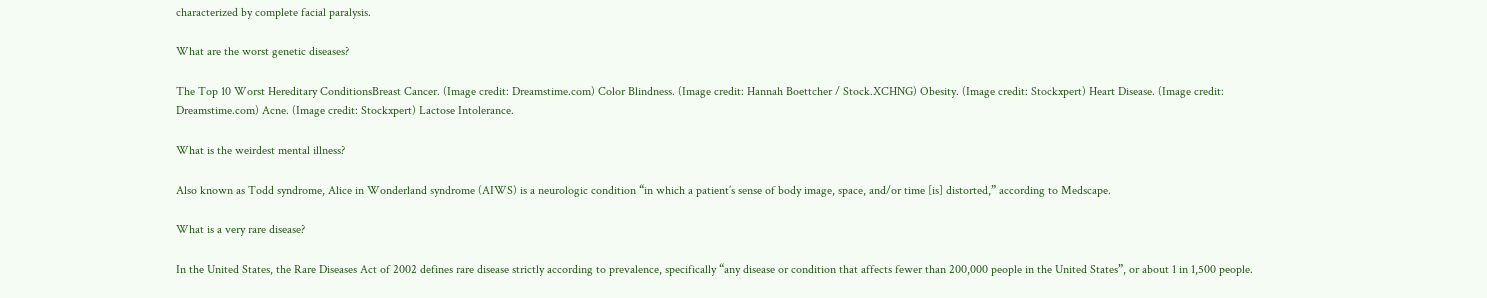characterized by complete facial paralysis.

What are the worst genetic diseases?

The Top 10 Worst Hereditary ConditionsBreast Cancer. (Image credit: Dreamstime.com) Color Blindness. (Image credit: Hannah Boettcher / Stock.XCHNG) Obesity. (Image credit: Stockxpert) Heart Disease. (Image credit: Dreamstime.com) Acne. (Image credit: Stockxpert) Lactose Intolerance.

What is the weirdest mental illness?

Also known as Todd syndrome, Alice in Wonderland syndrome (AIWS) is a neurologic condition “in which a patient’s sense of body image, space, and/or time [is] distorted,” according to Medscape.

What is a very rare disease?

In the United States, the Rare Diseases Act of 2002 defines rare disease strictly according to prevalence, specifically “any disease or condition that affects fewer than 200,000 people in the United States”, or about 1 in 1,500 people.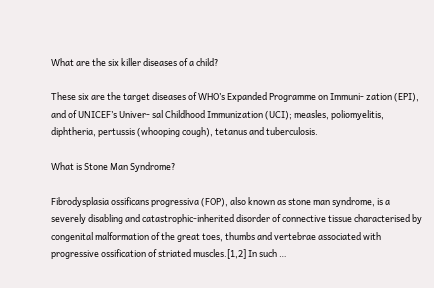What are the six killer diseases of a child?

These six are the target diseases of WHO’s Expanded Programme on Immuni- zation (EPI), and of UNICEF’s Univer- sal Childhood Immunization (UCI); measles, poliomyelitis, diphtheria, pertussis (whooping cough), tetanus and tuberculosis.

What is Stone Man Syndrome?

Fibrodysplasia ossificans progressiva (FOP), also known as stone man syndrome, is a severely disabling and catastrophic-inherited disorder of connective tissue characterised by congenital malformation of the great toes, thumbs and vertebrae associated with progressive ossification of striated muscles.[1,2] In such …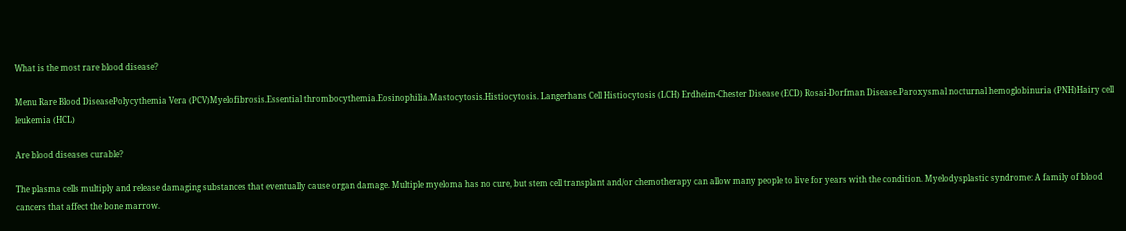What is the most rare blood disease?

Menu Rare Blood DiseasePolycythemia Vera (PCV)Myelofibrosis.Essential thrombocythemia.Eosinophilia.Mastocytosis.Histiocytosis. Langerhans Cell Histiocytosis (LCH) Erdheim-Chester Disease (ECD) Rosai-Dorfman Disease.Paroxysmal nocturnal hemoglobinuria (PNH)Hairy cell leukemia (HCL)

Are blood diseases curable?

The plasma cells multiply and release damaging substances that eventually cause organ damage. Multiple myeloma has no cure, but stem cell transplant and/or chemotherapy can allow many people to live for years with the condition. Myelodysplastic syndrome: A family of blood cancers that affect the bone marrow.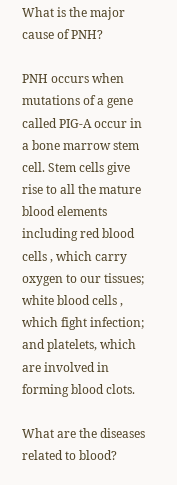What is the major cause of PNH?

PNH occurs when mutations of a gene called PIG-A occur in a bone marrow stem cell. Stem cells give rise to all the mature blood elements including red blood cells , which carry oxygen to our tissues; white blood cells , which fight infection; and platelets, which are involved in forming blood clots.

What are the diseases related to blood?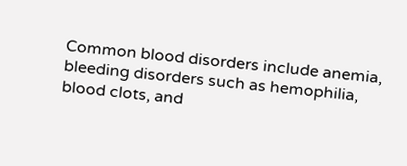Common blood disorders include anemia, bleeding disorders such as hemophilia, blood clots, and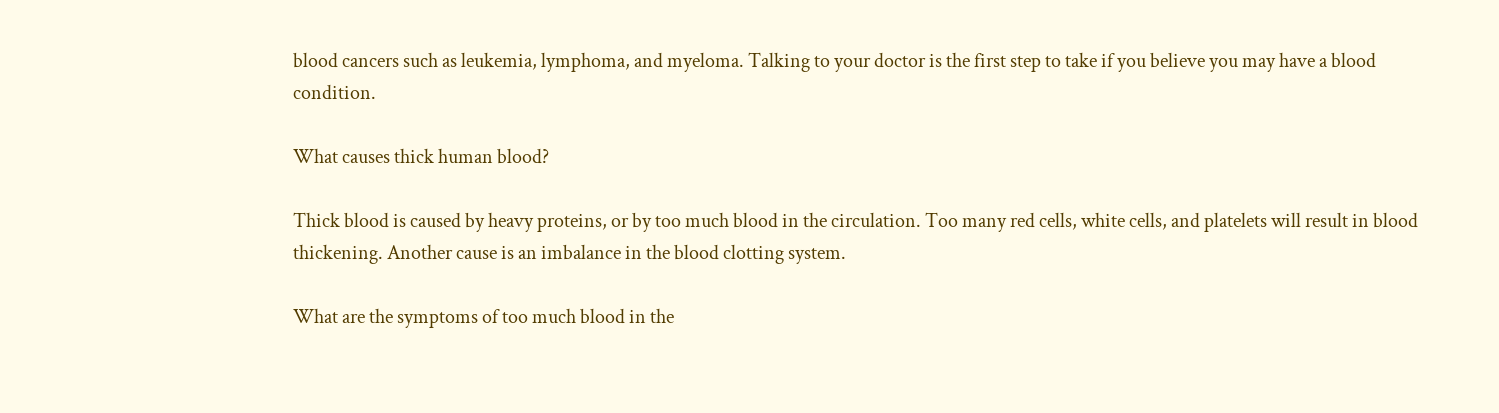blood cancers such as leukemia, lymphoma, and myeloma. Talking to your doctor is the first step to take if you believe you may have a blood condition.

What causes thick human blood?

Thick blood is caused by heavy proteins, or by too much blood in the circulation. Too many red cells, white cells, and platelets will result in blood thickening. Another cause is an imbalance in the blood clotting system.

What are the symptoms of too much blood in the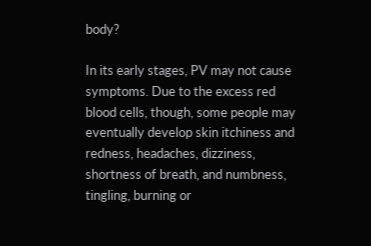body?

In its early stages, PV may not cause symptoms. Due to the excess red blood cells, though, some people may eventually develop skin itchiness and redness, headaches, dizziness, shortness of breath, and numbness, tingling, burning or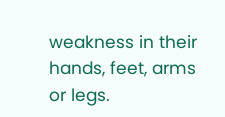weakness in their hands, feet, arms or legs.